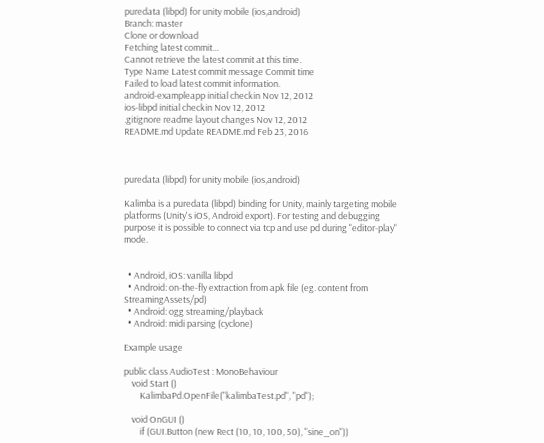puredata (libpd) for unity mobile (ios,android)
Branch: master
Clone or download
Fetching latest commit…
Cannot retrieve the latest commit at this time.
Type Name Latest commit message Commit time
Failed to load latest commit information.
android-exampleapp initial checkin Nov 12, 2012
ios-libpd initial checkin Nov 12, 2012
.gitignore readme layout changes Nov 12, 2012
README.md Update README.md Feb 23, 2016



puredata (libpd) for unity mobile (ios,android)

Kalimba is a puredata (libpd) binding for Unity, mainly targeting mobile platforms (Unity's iOS, Android export). For testing and debugging purpose it is possible to connect via tcp and use pd during "editor-play" mode.


  • Android, iOS: vanilla libpd
  • Android: on-the-fly extraction from apk file (eg. content from StreamingAssets/pd)
  • Android: ogg streaming/playback
  • Android: midi parsing (cyclone)

Example usage

public class AudioTest : MonoBehaviour
    void Start ()
        KalimbaPd.OpenFile("kalimbaTest.pd", "pd");

    void OnGUI ()
        if (GUI.Button (new Rect (10, 10, 100, 50), "sine_on"))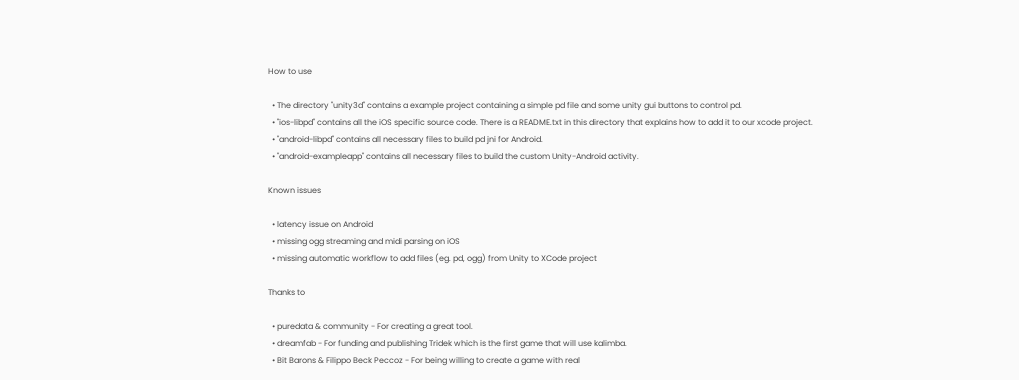How to use

  • The directory "unity3d" contains a example project containing a simple pd file and some unity gui buttons to control pd.
  • "ios-libpd" contains all the iOS specific source code. There is a README.txt in this directory that explains how to add it to our xcode project.
  • "android-libpd" contains all necessary files to build pd jni for Android.
  • "android-exampleapp" contains all necessary files to build the custom Unity-Android activity.

Known issues

  • latency issue on Android
  • missing ogg streaming and midi parsing on iOS
  • missing automatic workflow to add files (eg. pd, ogg) from Unity to XCode project

Thanks to

  • puredata & community - For creating a great tool.
  • dreamfab - For funding and publishing Tridek which is the first game that will use kalimba.
  • Bit Barons & Filippo Beck Peccoz - For being willing to create a game with real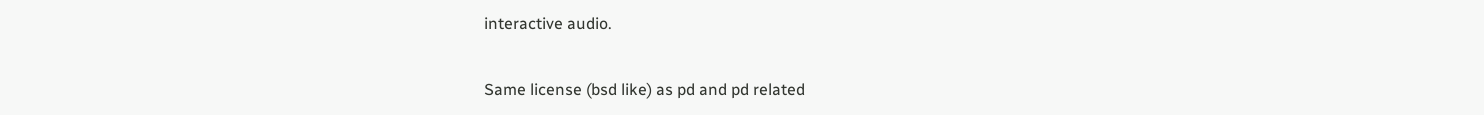interactive audio.


Same license (bsd like) as pd and pd related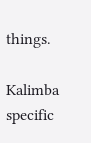things.

Kalimba specific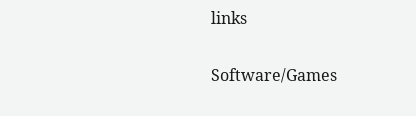links

Software/Games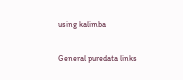using kalimba

General puredata links